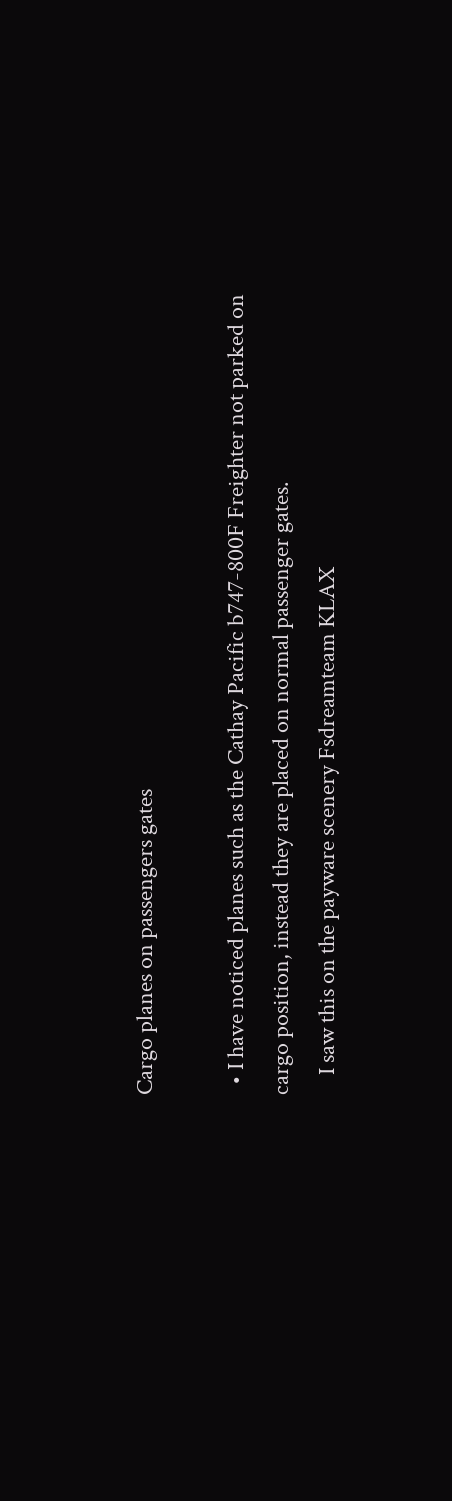Cargo planes on passengers gates

  • I have noticed planes such as the Cathay Pacific b747-800F Freighter not parked on cargo position, instead they are placed on normal passenger gates.
    I saw this on the payware scenery Fsdreamteam KLAX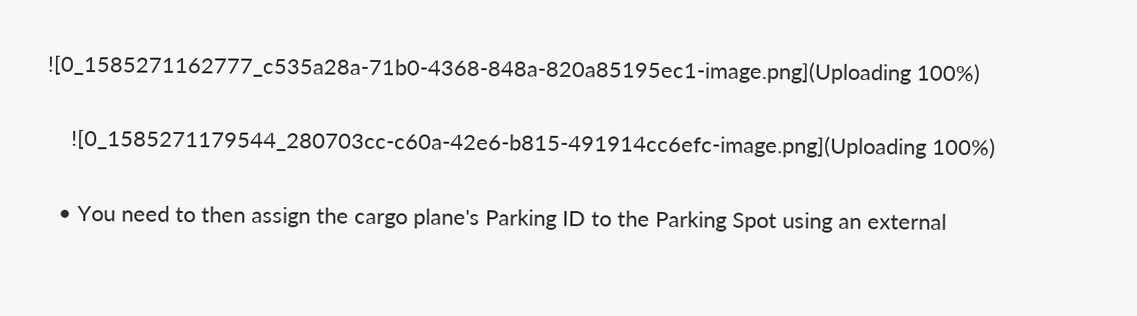![0_1585271162777_c535a28a-71b0-4368-848a-820a85195ec1-image.png](Uploading 100%)

    ![0_1585271179544_280703cc-c60a-42e6-b815-491914cc6efc-image.png](Uploading 100%)

  • You need to then assign the cargo plane's Parking ID to the Parking Spot using an external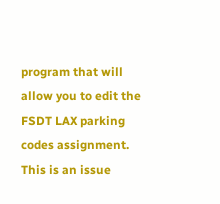program that will allow you to edit the FSDT LAX parking codes assignment. This is an issue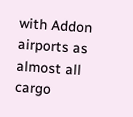with Addon airports as almost all cargo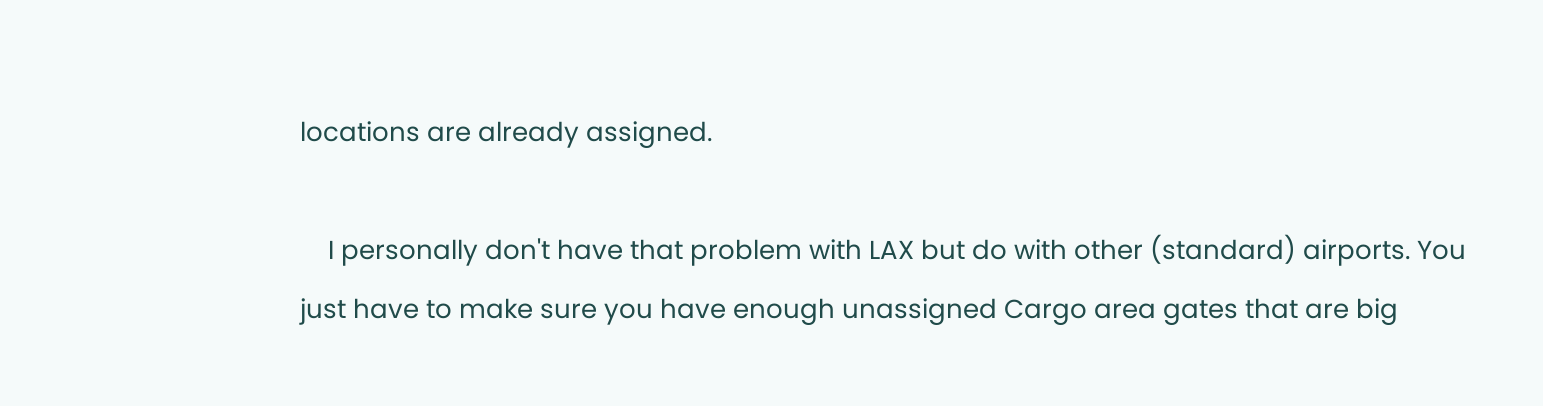locations are already assigned.

    I personally don't have that problem with LAX but do with other (standard) airports. You just have to make sure you have enough unassigned Cargo area gates that are big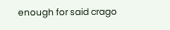enough for said crago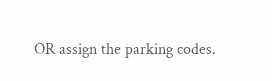OR assign the parking codes.